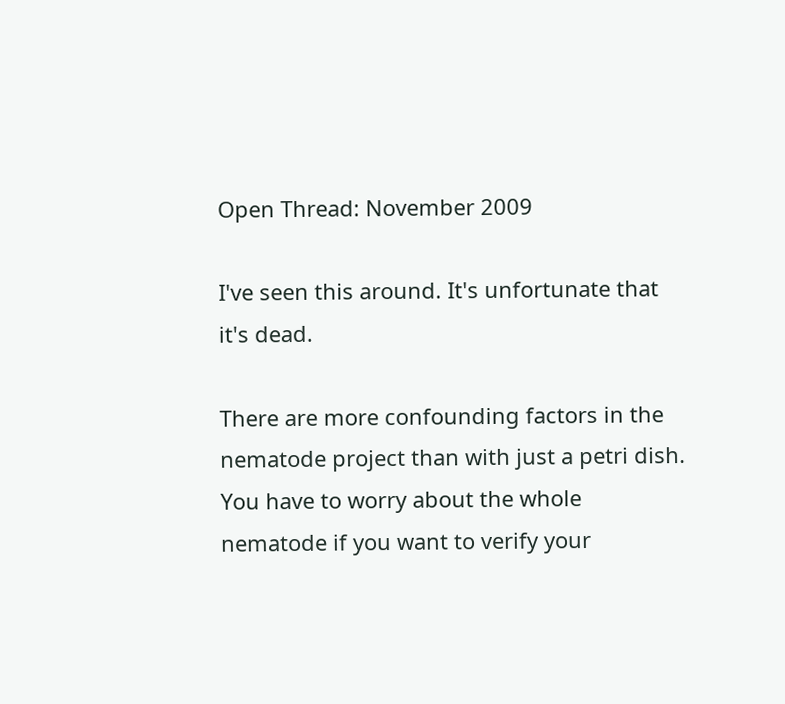Open Thread: November 2009

I've seen this around. It's unfortunate that it's dead.

There are more confounding factors in the nematode project than with just a petri dish. You have to worry about the whole nematode if you want to verify your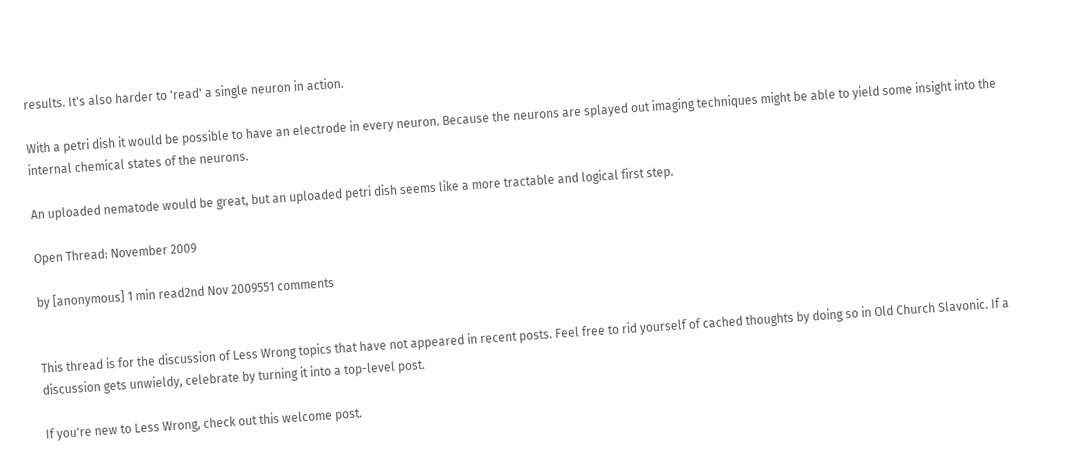results. It's also harder to 'read' a single neuron in action.

With a petri dish it would be possible to have an electrode in every neuron. Because the neurons are splayed out imaging techniques might be able to yield some insight into the internal chemical states of the neurons.

An uploaded nematode would be great, but an uploaded petri dish seems like a more tractable and logical first step.

Open Thread: November 2009

by [anonymous] 1 min read2nd Nov 2009551 comments


This thread is for the discussion of Less Wrong topics that have not appeared in recent posts. Feel free to rid yourself of cached thoughts by doing so in Old Church Slavonic. If a discussion gets unwieldy, celebrate by turning it into a top-level post.

If you're new to Less Wrong, check out this welcome post.